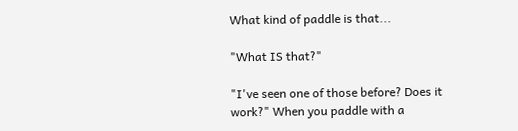What kind of paddle is that...

"What IS that?"

"I've seen one of those before? Does it work?" When you paddle with a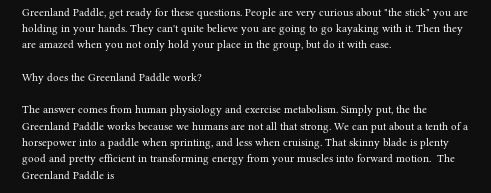Greenland Paddle, get ready for these questions. People are very curious about "the stick" you are holding in your hands. They can't quite believe you are going to go kayaking with it. Then they are amazed when you not only hold your place in the group, but do it with ease.

Why does the Greenland Paddle work?

The answer comes from human physiology and exercise metabolism. Simply put, the the Greenland Paddle works because we humans are not all that strong. We can put about a tenth of a horsepower into a paddle when sprinting, and less when cruising. That skinny blade is plenty good and pretty efficient in transforming energy from your muscles into forward motion.  The Greenland Paddle is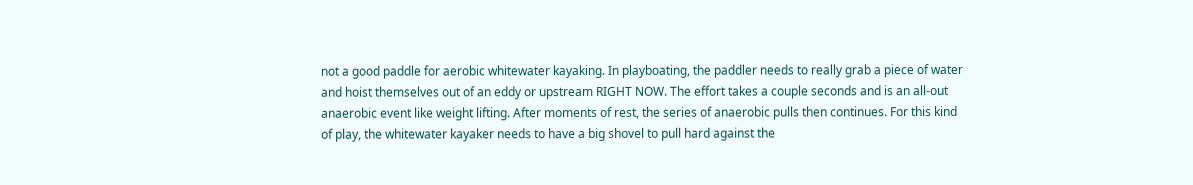not a good paddle for aerobic whitewater kayaking. In playboating, the paddler needs to really grab a piece of water and hoist themselves out of an eddy or upstream RIGHT NOW. The effort takes a couple seconds and is an all-out anaerobic event like weight lifting. After moments of rest, the series of anaerobic pulls then continues. For this kind of play, the whitewater kayaker needs to have a big shovel to pull hard against the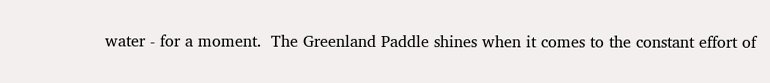water - for a moment.  The Greenland Paddle shines when it comes to the constant effort of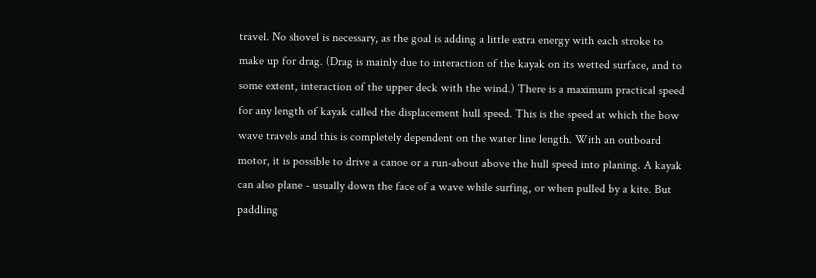travel. No shovel is necessary, as the goal is adding a little extra energy with each stroke to make up for drag. (Drag is mainly due to interaction of the kayak on its wetted surface, and to some extent, interaction of the upper deck with the wind.) There is a maximum practical speed for any length of kayak called the displacement hull speed. This is the speed at which the bow wave travels and this is completely dependent on the water line length. With an outboard motor, it is possible to drive a canoe or a run-about above the hull speed into planing. A kayak can also plane - usually down the face of a wave while surfing, or when pulled by a kite. But paddling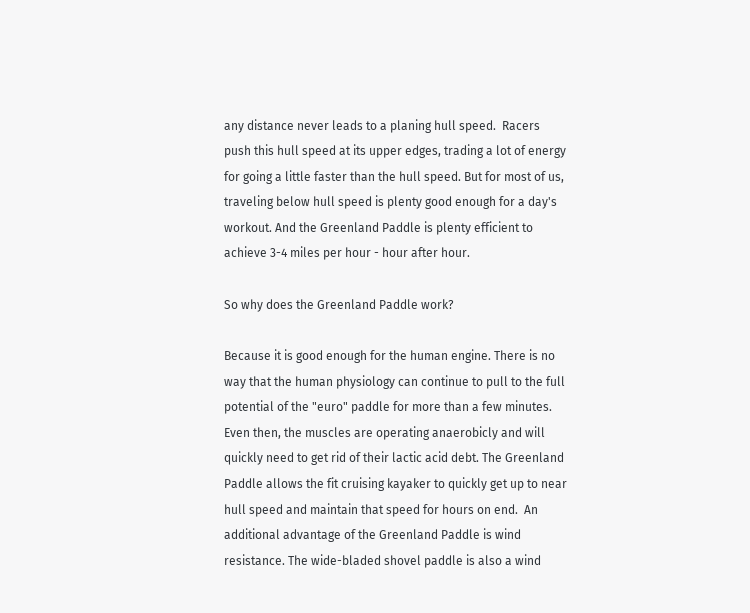any distance never leads to a planing hull speed.  Racers push this hull speed at its upper edges, trading a lot of energy for going a little faster than the hull speed. But for most of us, traveling below hull speed is plenty good enough for a day's workout. And the Greenland Paddle is plenty efficient to achieve 3-4 miles per hour - hour after hour.

So why does the Greenland Paddle work?

Because it is good enough for the human engine. There is no way that the human physiology can continue to pull to the full potential of the "euro" paddle for more than a few minutes. Even then, the muscles are operating anaerobicly and will quickly need to get rid of their lactic acid debt. The Greenland Paddle allows the fit cruising kayaker to quickly get up to near hull speed and maintain that speed for hours on end.  An additional advantage of the Greenland Paddle is wind resistance. The wide-bladed shovel paddle is also a wind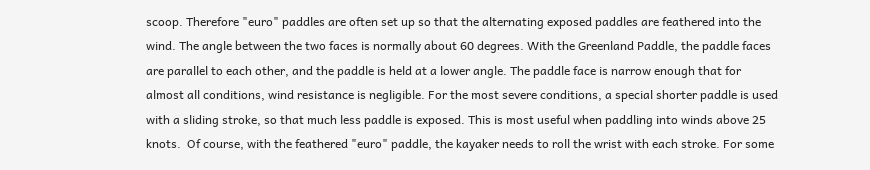scoop. Therefore "euro" paddles are often set up so that the alternating exposed paddles are feathered into the wind. The angle between the two faces is normally about 60 degrees. With the Greenland Paddle, the paddle faces are parallel to each other, and the paddle is held at a lower angle. The paddle face is narrow enough that for almost all conditions, wind resistance is negligible. For the most severe conditions, a special shorter paddle is used with a sliding stroke, so that much less paddle is exposed. This is most useful when paddling into winds above 25 knots.  Of course, with the feathered "euro" paddle, the kayaker needs to roll the wrist with each stroke. For some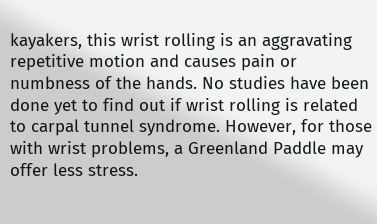kayakers, this wrist rolling is an aggravating repetitive motion and causes pain or numbness of the hands. No studies have been done yet to find out if wrist rolling is related to carpal tunnel syndrome. However, for those with wrist problems, a Greenland Paddle may offer less stress.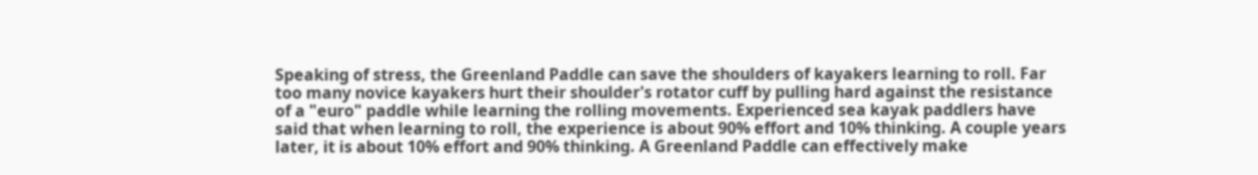Speaking of stress, the Greenland Paddle can save the shoulders of kayakers learning to roll. Far too many novice kayakers hurt their shoulder's rotator cuff by pulling hard against the resistance of a "euro" paddle while learning the rolling movements. Experienced sea kayak paddlers have said that when learning to roll, the experience is about 90% effort and 10% thinking. A couple years later, it is about 10% effort and 90% thinking. A Greenland Paddle can effectively make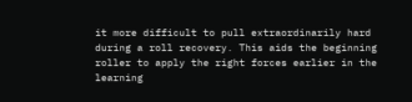it more difficult to pull extraordinarily hard during a roll recovery. This aids the beginning roller to apply the right forces earlier in the learning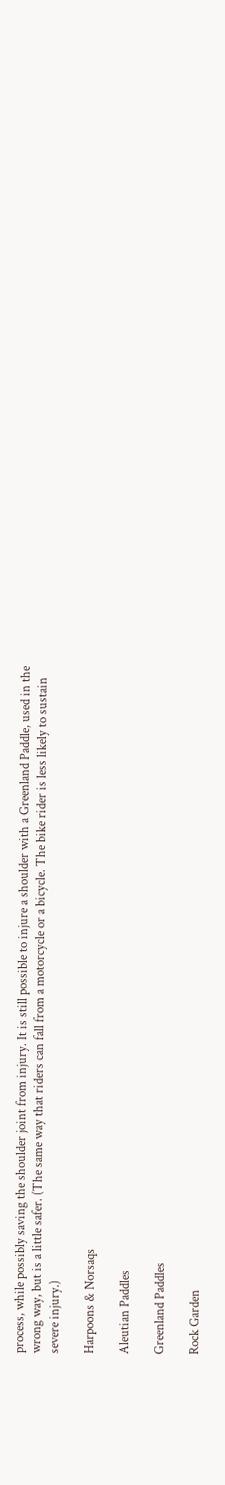process, while possibly saving the shoulder joint from injury. It is still possible to injure a shoulder with a Greenland Paddle, used in the wrong way, but is a little safer. (The same way that riders can fall from a motorcycle or a bicycle. The bike rider is less likely to sustain severe injury.)

Harpoons & Norsaqs

Aleutian Paddles

Greenland Paddles

Rock Garden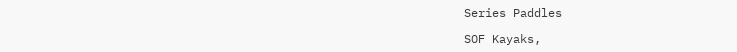Series Paddles

SOF Kayaks,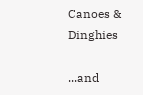Canoes & Dinghies

...and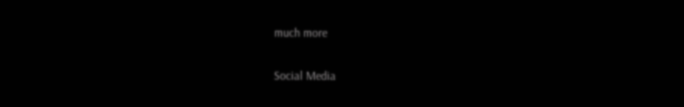much more

Social Media